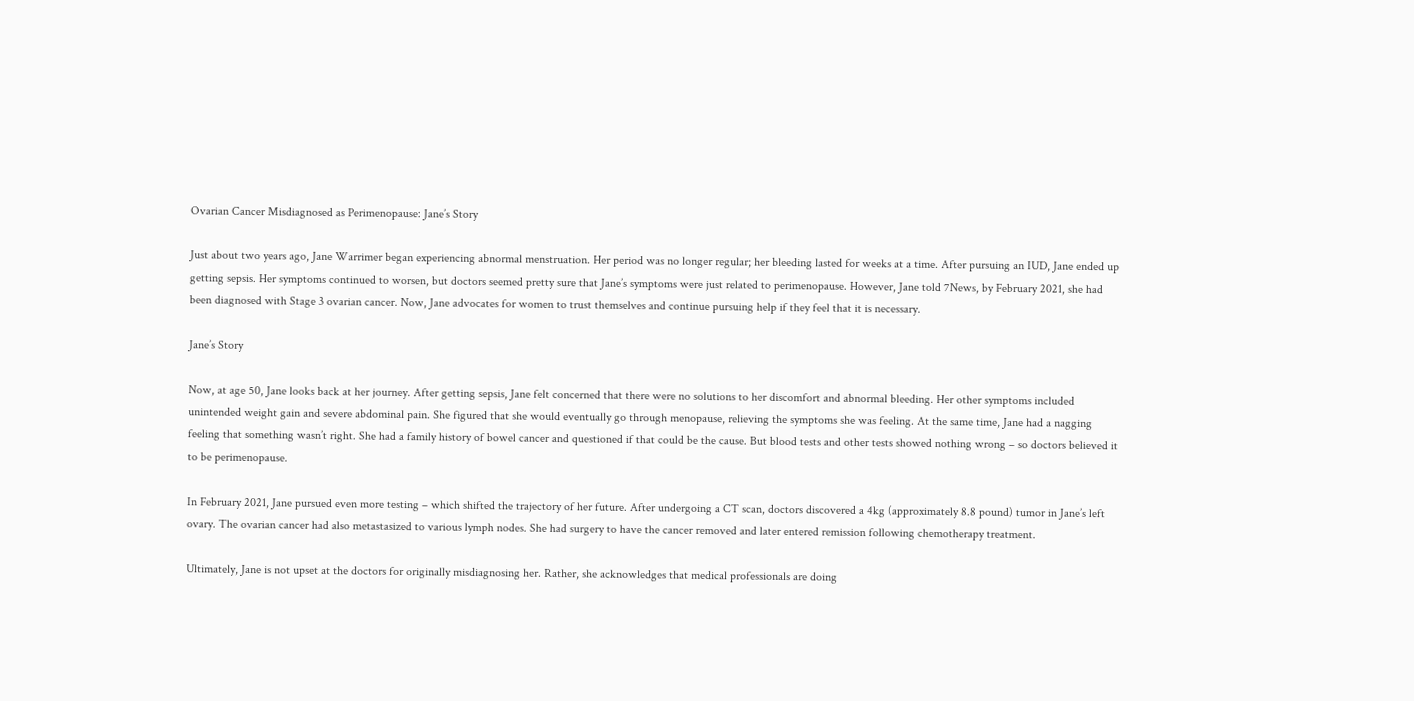Ovarian Cancer Misdiagnosed as Perimenopause: Jane’s Story

Just about two years ago, Jane Warrimer began experiencing abnormal menstruation. Her period was no longer regular; her bleeding lasted for weeks at a time. After pursuing an IUD, Jane ended up getting sepsis. Her symptoms continued to worsen, but doctors seemed pretty sure that Jane’s symptoms were just related to perimenopause. However, Jane told 7News, by February 2021, she had been diagnosed with Stage 3 ovarian cancer. Now, Jane advocates for women to trust themselves and continue pursuing help if they feel that it is necessary.

Jane’s Story

Now, at age 50, Jane looks back at her journey. After getting sepsis, Jane felt concerned that there were no solutions to her discomfort and abnormal bleeding. Her other symptoms included unintended weight gain and severe abdominal pain. She figured that she would eventually go through menopause, relieving the symptoms she was feeling. At the same time, Jane had a nagging feeling that something wasn’t right. She had a family history of bowel cancer and questioned if that could be the cause. But blood tests and other tests showed nothing wrong – so doctors believed it to be perimenopause.

In February 2021, Jane pursued even more testing – which shifted the trajectory of her future. After undergoing a CT scan, doctors discovered a 4kg (approximately 8.8 pound) tumor in Jane’s left ovary. The ovarian cancer had also metastasized to various lymph nodes. She had surgery to have the cancer removed and later entered remission following chemotherapy treatment.

Ultimately, Jane is not upset at the doctors for originally misdiagnosing her. Rather, she acknowledges that medical professionals are doing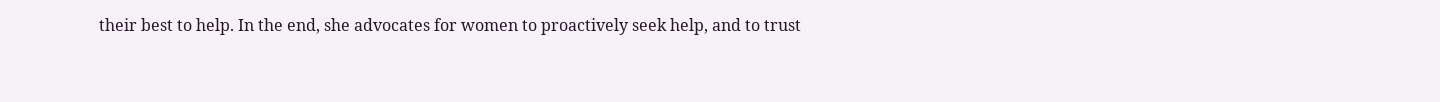their best to help. In the end, she advocates for women to proactively seek help, and to trust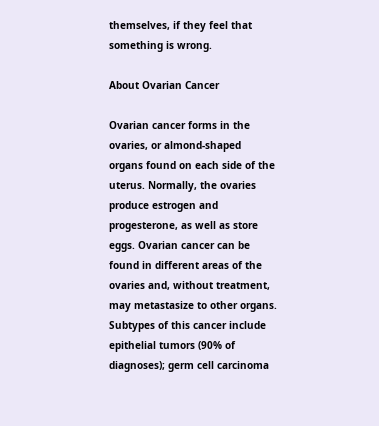themselves, if they feel that something is wrong.

About Ovarian Cancer

Ovarian cancer forms in the ovaries, or almond-shaped organs found on each side of the uterus. Normally, the ovaries produce estrogen and progesterone, as well as store eggs. Ovarian cancer can be found in different areas of the ovaries and, without treatment, may metastasize to other organs. Subtypes of this cancer include epithelial tumors (90% of diagnoses); germ cell carcinoma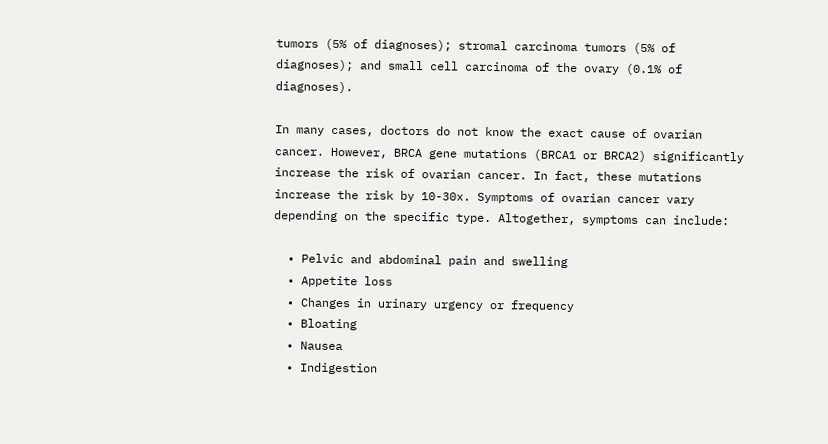tumors (5% of diagnoses); stromal carcinoma tumors (5% of diagnoses); and small cell carcinoma of the ovary (0.1% of diagnoses).

In many cases, doctors do not know the exact cause of ovarian cancer. However, BRCA gene mutations (BRCA1 or BRCA2) significantly increase the risk of ovarian cancer. In fact, these mutations increase the risk by 10-30x. Symptoms of ovarian cancer vary depending on the specific type. Altogether, symptoms can include:

  • Pelvic and abdominal pain and swelling
  • Appetite loss
  • Changes in urinary urgency or frequency
  • Bloating
  • Nausea
  • Indigestion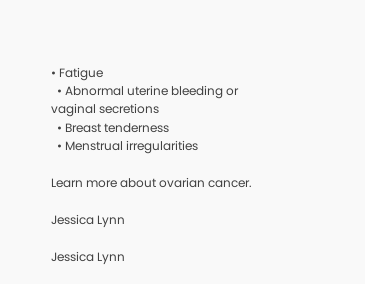• Fatigue
  • Abnormal uterine bleeding or vaginal secretions
  • Breast tenderness
  • Menstrual irregularities

Learn more about ovarian cancer.

Jessica Lynn

Jessica Lynn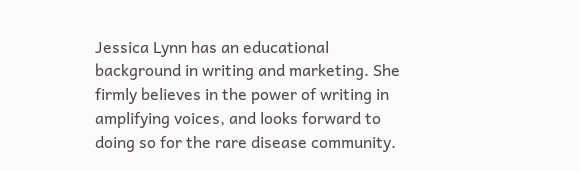Jessica Lynn has an educational background in writing and marketing. She firmly believes in the power of writing in amplifying voices, and looks forward to doing so for the rare disease community.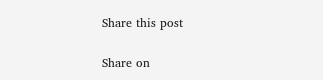Share this post

Share on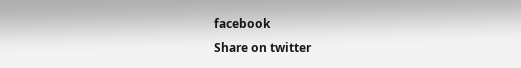facebook
Share on twitter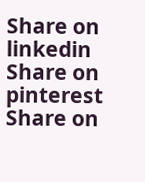Share on linkedin
Share on pinterest
Share on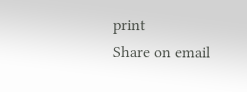print
Share on email